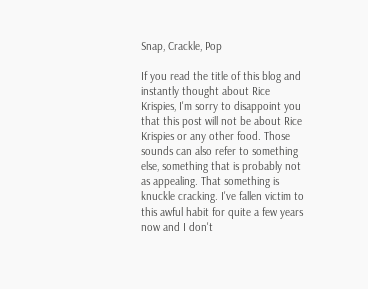Snap, Crackle, Pop

If you read the title of this blog and instantly thought about Rice Krispies, I'm sorry to disappoint you that this post will not be about Rice Krispies or any other food. Those sounds can also refer to something else, something that is probably not as appealing. That something is knuckle cracking. I've fallen victim to this awful habit for quite a few years now and I don't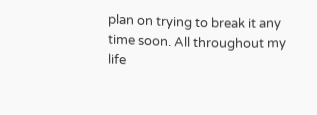plan on trying to break it any time soon. All throughout my life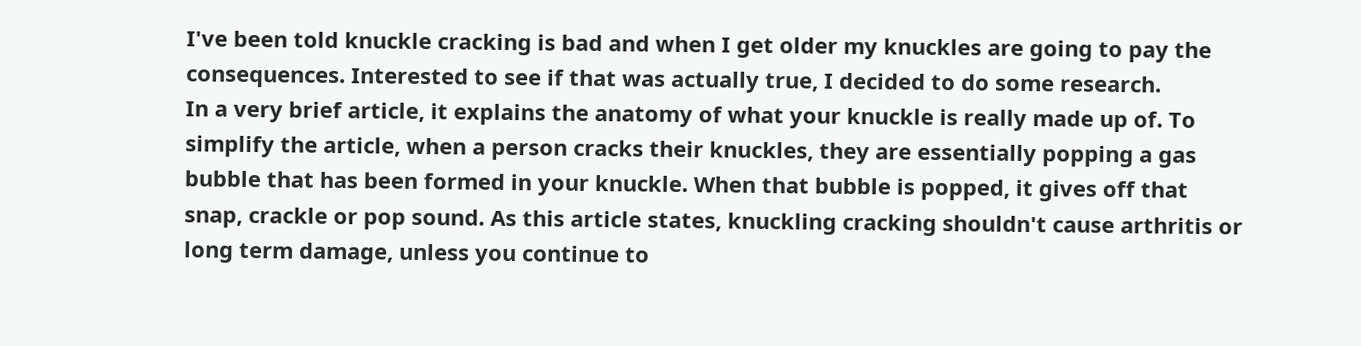I've been told knuckle cracking is bad and when I get older my knuckles are going to pay the consequences. Interested to see if that was actually true, I decided to do some research.
In a very brief article, it explains the anatomy of what your knuckle is really made up of. To simplify the article, when a person cracks their knuckles, they are essentially popping a gas bubble that has been formed in your knuckle. When that bubble is popped, it gives off that snap, crackle or pop sound. As this article states, knuckling cracking shouldn't cause arthritis or long term damage, unless you continue to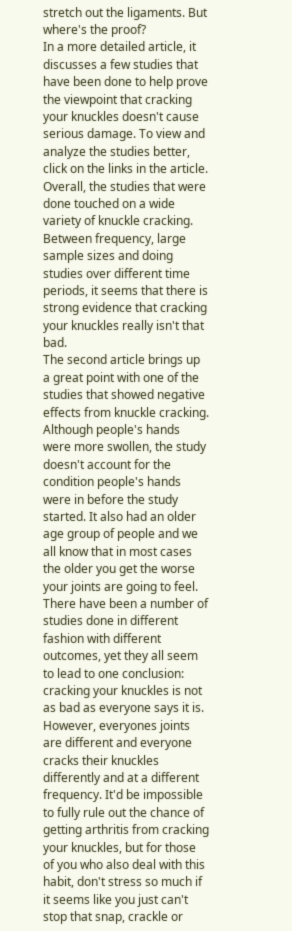stretch out the ligaments. But where's the proof?
In a more detailed article, it discusses a few studies that have been done to help prove the viewpoint that cracking your knuckles doesn't cause serious damage. To view and analyze the studies better, click on the links in the article. Overall, the studies that were done touched on a wide variety of knuckle cracking. Between frequency, large sample sizes and doing studies over different time periods, it seems that there is strong evidence that cracking your knuckles really isn't that bad.
The second article brings up a great point with one of the studies that showed negative effects from knuckle cracking. Although people's hands were more swollen, the study doesn't account for the condition people's hands were in before the study started. It also had an older age group of people and we all know that in most cases the older you get the worse your joints are going to feel. There have been a number of studies done in different fashion with different outcomes, yet they all seem to lead to one conclusion: cracking your knuckles is not as bad as everyone says it is. However, everyones joints are different and everyone cracks their knuckles differently and at a different frequency. It'd be impossible to fully rule out the chance of getting arthritis from cracking your knuckles, but for those of you who also deal with this habit, don't stress so much if it seems like you just can't stop that snap, crackle or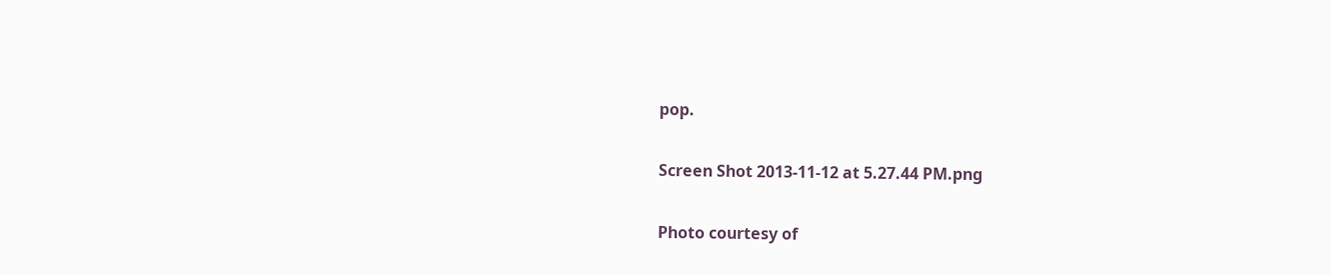pop.

Screen Shot 2013-11-12 at 5.27.44 PM.png

Photo courtesy of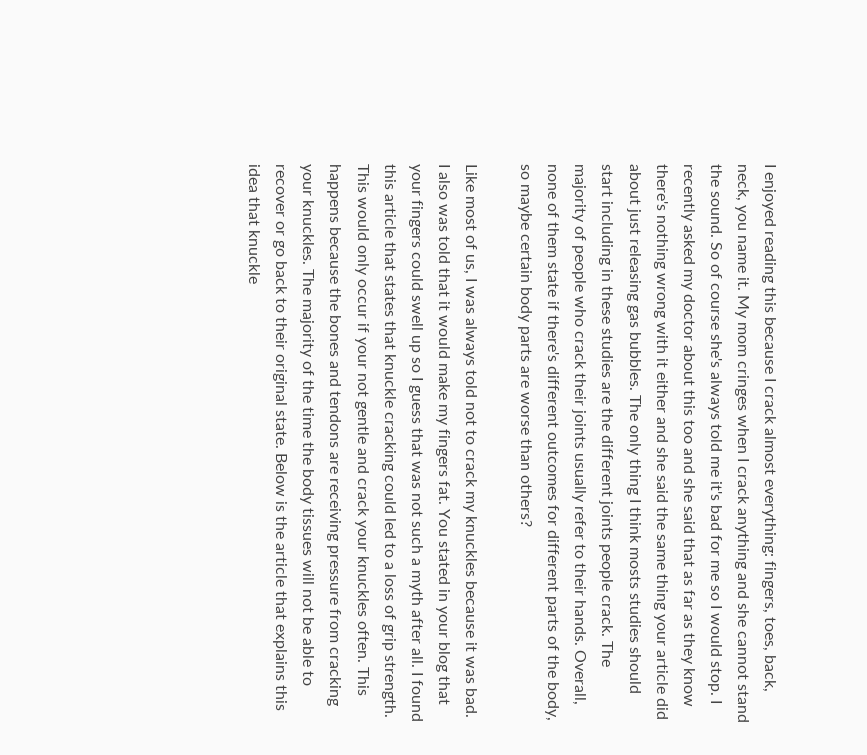I enjoyed reading this because I crack almost everything: fingers, toes, back, neck, you name it. My mom cringes when I crack anything and she cannot stand the sound. So of course she's always told me it's bad for me so I would stop. I recently asked my doctor about this too and she said that as far as they know there's nothing wrong with it either and she said the same thing your article did about just releasing gas bubbles. The only thing I think mosts studies should start including in these studies are the different joints people crack. The majority of people who crack their joints usually refer to their hands. Overall, none of them state if there's different outcomes for different parts of the body, so maybe certain body parts are worse than others?

Like most of us, I was always told not to crack my knuckles because it was bad. I also was told that it would make my fingers fat. You stated in your blog that your fingers could swell up so I guess that was not such a myth after all. I found this article that states that knuckle cracking could led to a loss of grip strength. This would only occur if your not gentle and crack your knuckles often. This happens because the bones and tendons are receiving pressure from cracking your knuckles. The majority of the time the body tissues will not be able to recover or go back to their original state. Below is the article that explains this idea that knuckle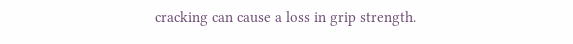cracking can cause a loss in grip strength.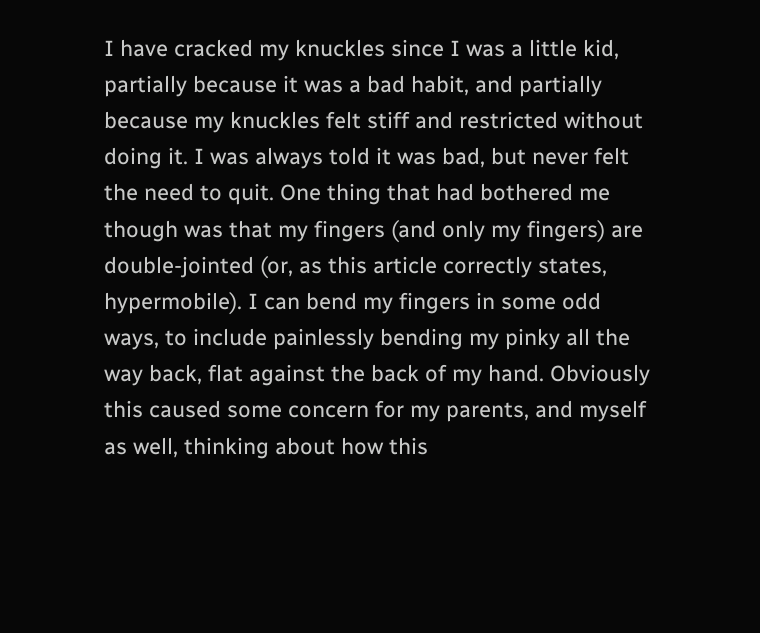I have cracked my knuckles since I was a little kid, partially because it was a bad habit, and partially because my knuckles felt stiff and restricted without doing it. I was always told it was bad, but never felt the need to quit. One thing that had bothered me though was that my fingers (and only my fingers) are double-jointed (or, as this article correctly states, hypermobile). I can bend my fingers in some odd ways, to include painlessly bending my pinky all the way back, flat against the back of my hand. Obviously this caused some concern for my parents, and myself as well, thinking about how this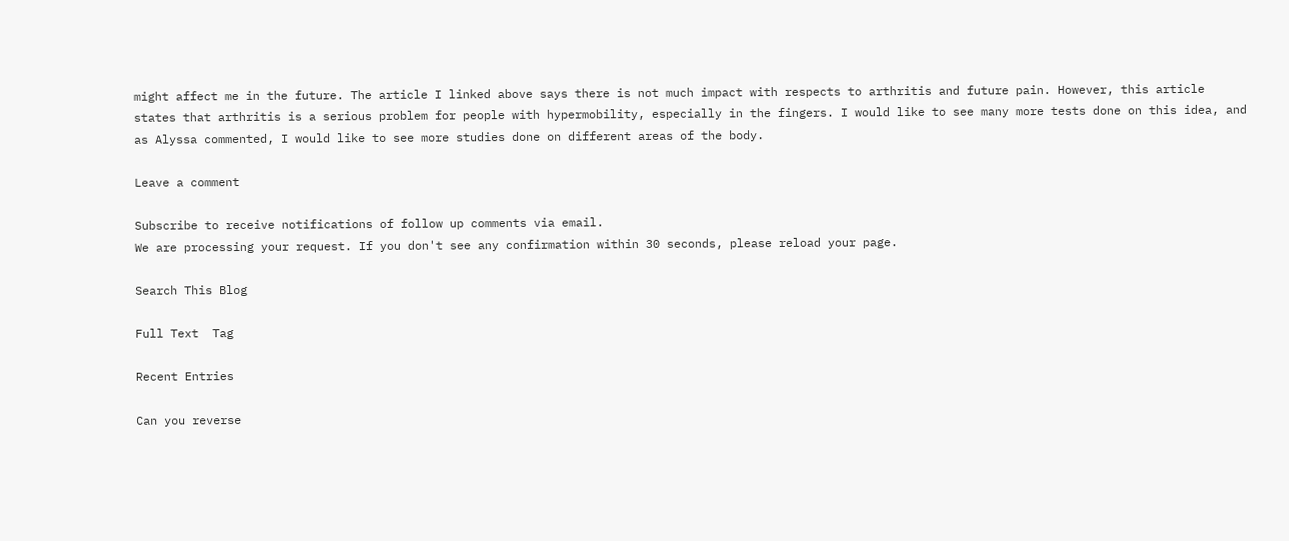might affect me in the future. The article I linked above says there is not much impact with respects to arthritis and future pain. However, this article states that arthritis is a serious problem for people with hypermobility, especially in the fingers. I would like to see many more tests done on this idea, and as Alyssa commented, I would like to see more studies done on different areas of the body.

Leave a comment

Subscribe to receive notifications of follow up comments via email.
We are processing your request. If you don't see any confirmation within 30 seconds, please reload your page.

Search This Blog

Full Text  Tag

Recent Entries

Can you reverse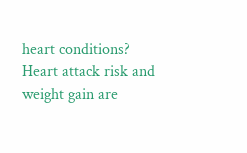heart conditions?
Heart attack risk and weight gain are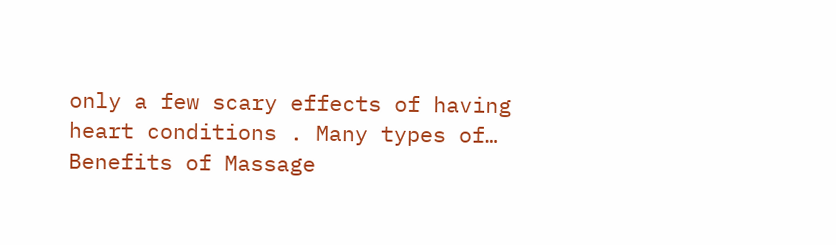only a few scary effects of having heart conditions . Many types of…
Benefits of Massage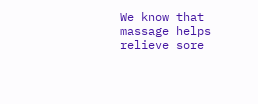We know that massage helps relieve sore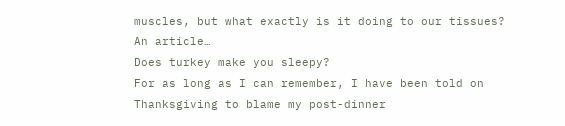muscles, but what exactly is it doing to our tissues? An article…
Does turkey make you sleepy?
For as long as I can remember, I have been told on Thanksgiving to blame my post-dinner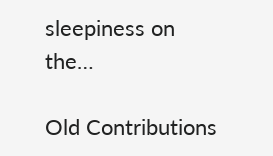sleepiness on the…

Old Contributions